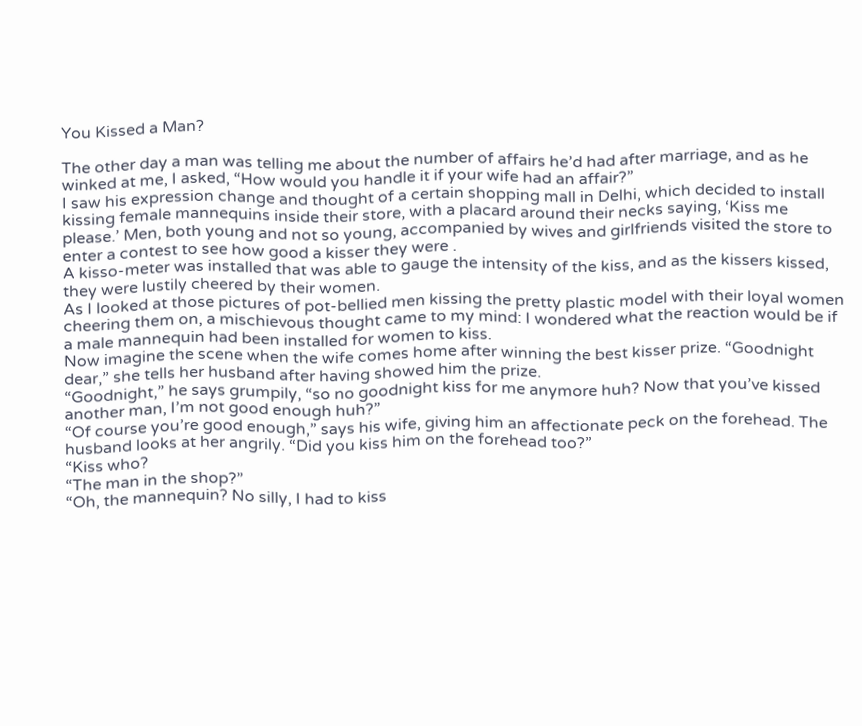You Kissed a Man?

The other day a man was telling me about the number of affairs he’d had after marriage, and as he winked at me, I asked, “How would you handle it if your wife had an affair?”
I saw his expression change and thought of a certain shopping mall in Delhi, which decided to install kissing female mannequins inside their store, with a placard around their necks saying, ‘Kiss me please.’ Men, both young and not so young, accompanied by wives and girlfriends visited the store to enter a contest to see how good a kisser they were .
A kisso-meter was installed that was able to gauge the intensity of the kiss, and as the kissers kissed, they were lustily cheered by their women.
As I looked at those pictures of pot-bellied men kissing the pretty plastic model with their loyal women cheering them on, a mischievous thought came to my mind: I wondered what the reaction would be if a male mannequin had been installed for women to kiss.
Now imagine the scene when the wife comes home after winning the best kisser prize. “Goodnight dear,” she tells her husband after having showed him the prize.
“Goodnight,” he says grumpily, “so no goodnight kiss for me anymore huh? Now that you’ve kissed another man, I’m not good enough huh?”
“Of course you’re good enough,” says his wife, giving him an affectionate peck on the forehead. The husband looks at her angrily. “Did you kiss him on the forehead too?”
“Kiss who?
“The man in the shop?”
“Oh, the mannequin? No silly, I had to kiss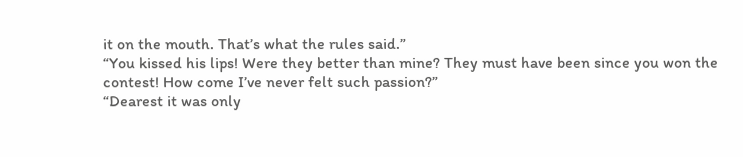it on the mouth. That’s what the rules said.”
“You kissed his lips! Were they better than mine? They must have been since you won the contest! How come I’ve never felt such passion?”
“Dearest it was only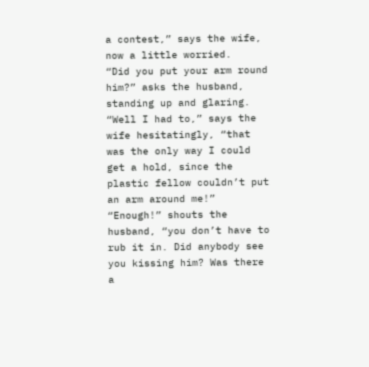a contest,” says the wife, now a little worried.
“Did you put your arm round him?” asks the husband, standing up and glaring.
“Well I had to,” says the wife hesitatingly, “that was the only way I could get a hold, since the plastic fellow couldn’t put an arm around me!”
“Enough!” shouts the husband, “you don’t have to rub it in. Did anybody see you kissing him? Was there a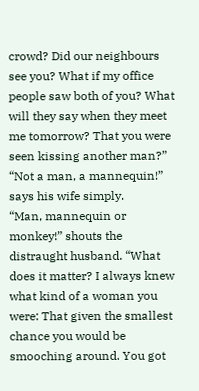crowd? Did our neighbours see you? What if my office people saw both of you? What will they say when they meet me tomorrow? That you were seen kissing another man?”
“Not a man, a mannequin!” says his wife simply.
“Man, mannequin or monkey!” shouts the distraught husband. “What does it matter? I always knew what kind of a woman you were: That given the smallest chance you would be smooching around. You got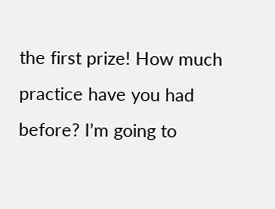the first prize! How much practice have you had before? I’m going to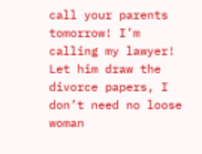call your parents tomorrow! I’m calling my lawyer! Let him draw the divorce papers, I don’t need no loose woman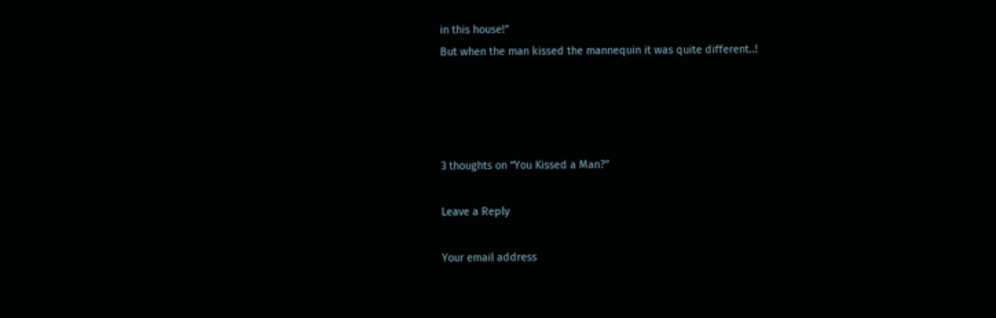in this house!”
But when the man kissed the mannequin it was quite different..!




3 thoughts on “You Kissed a Man?”

Leave a Reply

Your email address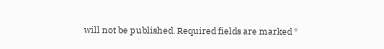will not be published. Required fields are marked *